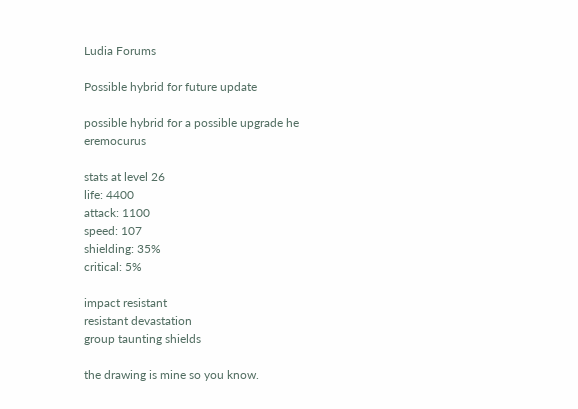Ludia Forums

Possible hybrid for future update

possible hybrid for a possible upgrade he eremocurus

stats at level 26
life: 4400
attack: 1100
speed: 107
shielding: 35%
critical: 5%

impact resistant
resistant devastation
group taunting shields

the drawing is mine so you know.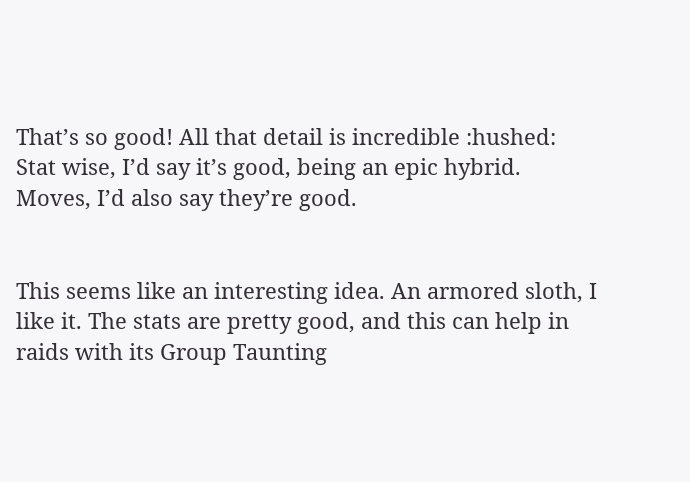That’s so good! All that detail is incredible :hushed:
Stat wise, I’d say it’s good, being an epic hybrid.
Moves, I’d also say they’re good.


This seems like an interesting idea. An armored sloth, I like it. The stats are pretty good, and this can help in raids with its Group Taunting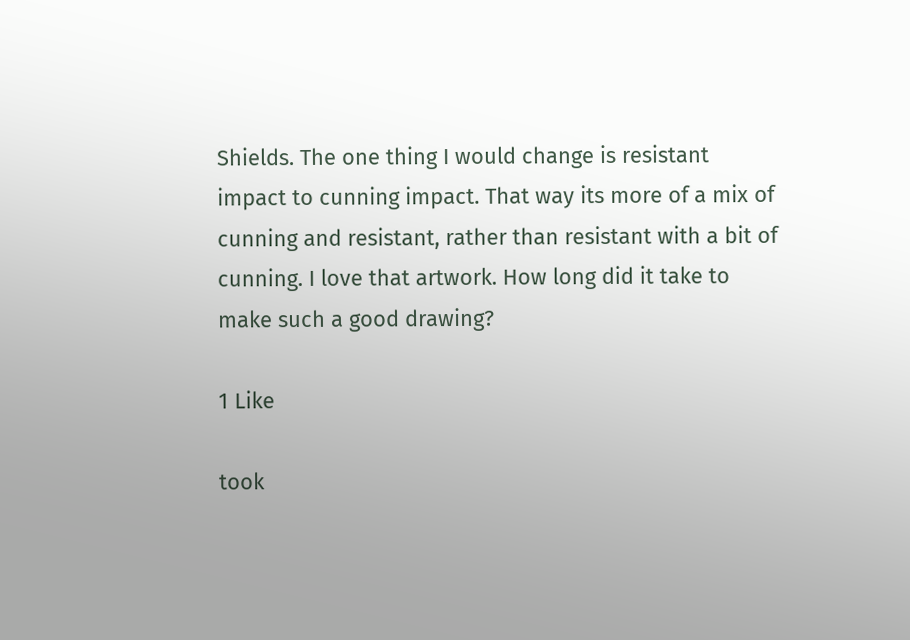Shields. The one thing I would change is resistant impact to cunning impact. That way its more of a mix of cunning and resistant, rather than resistant with a bit of cunning. I love that artwork. How long did it take to make such a good drawing?

1 Like

took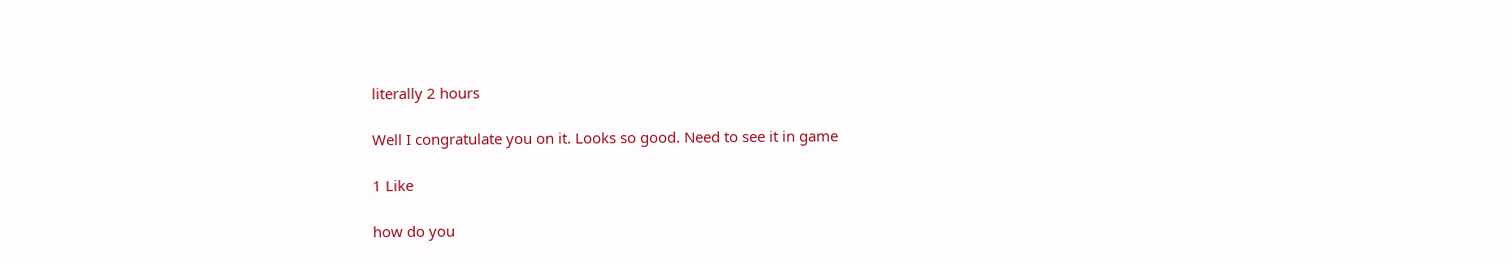literally 2 hours

Well I congratulate you on it. Looks so good. Need to see it in game

1 Like

how do you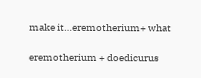make it…eremotherium+ what

eremotherium + doedicurus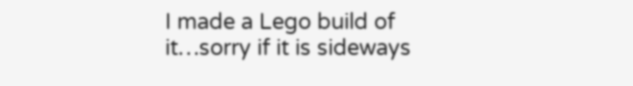I made a Lego build of it…sorry if it is sideways